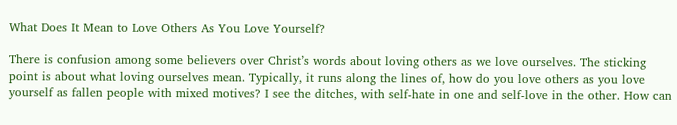What Does It Mean to Love Others As You Love Yourself?

There is confusion among some believers over Christ’s words about loving others as we love ourselves. The sticking point is about what loving ourselves mean. Typically, it runs along the lines of, how do you love others as you love yourself as fallen people with mixed motives? I see the ditches, with self-hate in one and self-love in the other. How can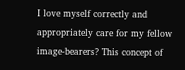I love myself correctly and appropriately care for my fellow image-bearers? This concept of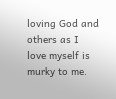loving God and others as I love myself is murky to me.